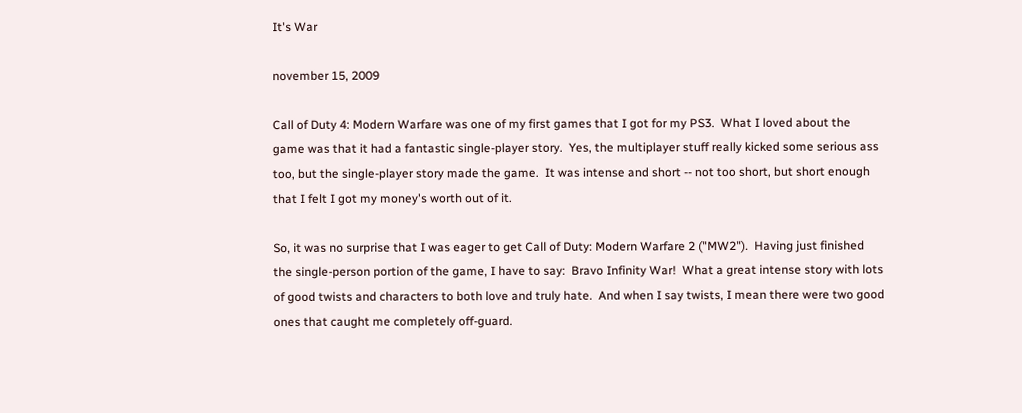It's War

november 15, 2009

Call of Duty 4: Modern Warfare was one of my first games that I got for my PS3.  What I loved about the game was that it had a fantastic single-player story.  Yes, the multiplayer stuff really kicked some serious ass too, but the single-player story made the game.  It was intense and short -- not too short, but short enough that I felt I got my money's worth out of it.

So, it was no surprise that I was eager to get Call of Duty: Modern Warfare 2 ("MW2").  Having just finished the single-person portion of the game, I have to say:  Bravo Infinity War!  What a great intense story with lots of good twists and characters to both love and truly hate.  And when I say twists, I mean there were two good ones that caught me completely off-guard.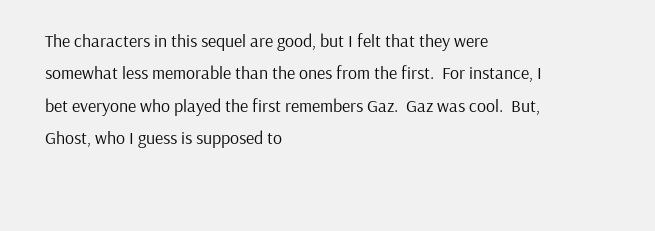The characters in this sequel are good, but I felt that they were somewhat less memorable than the ones from the first.  For instance, I bet everyone who played the first remembers Gaz.  Gaz was cool.  But, Ghost, who I guess is supposed to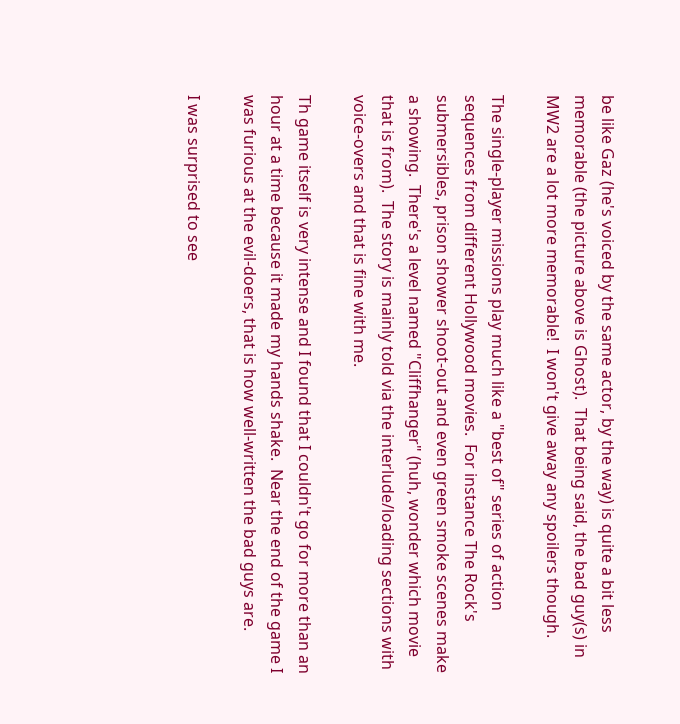be like Gaz (he's voiced by the same actor, by the way) is quite a bit less memorable (the picture above is Ghost).  That being said, the bad guy(s) in MW2 are a lot more memorable!  I won't give away any spoilers though.

The single-player missions play much like a "best of" series of action sequences from different Hollywood movies.  For instance The Rock's submersibles, prison shower shoot-out and even green smoke scenes make a showing.  There's a level named "Cliffhanger" (huh, wonder which movie that is from).  The story is mainly told via the interlude/loading sections with voice-overs and that is fine with me.

Th game itself is very intense and I found that I couldn't go for more than an hour at a time because it made my hands shake.  Near the end of the game I was furious at the evil-doers, that is how well-written the bad guys are.

I was surprised to see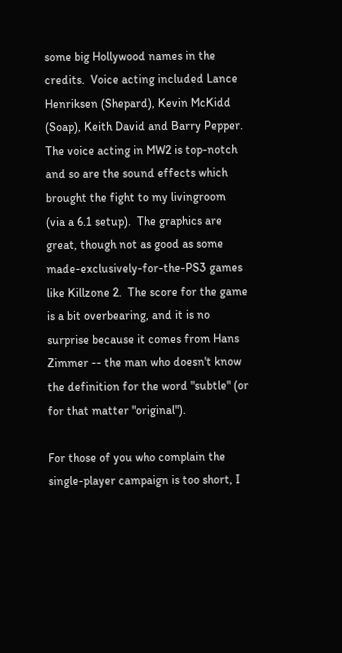some big Hollywood names in the credits.  Voice acting included Lance Henriksen (Shepard), Kevin McKidd (Soap), Keith David and Barry Pepper.  The voice acting in MW2 is top-notch and so are the sound effects which brought the fight to my livingroom (via a 6.1 setup).  The graphics are great, though not as good as some made-exclusively-for-the-PS3 games like Killzone 2.  The score for the game is a bit overbearing, and it is no surprise because it comes from Hans Zimmer -- the man who doesn't know the definition for the word "subtle" (or for that matter "original").

For those of you who complain the single-player campaign is too short, I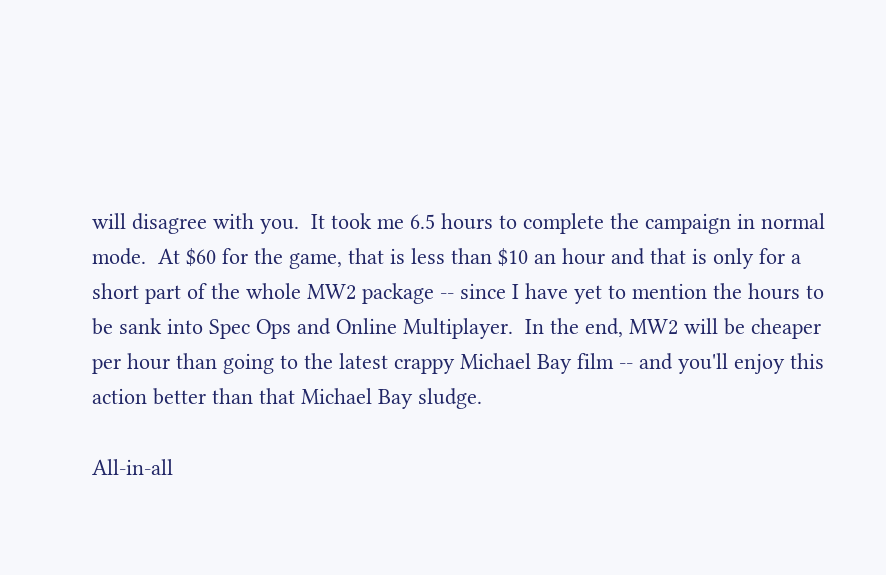will disagree with you.  It took me 6.5 hours to complete the campaign in normal mode.  At $60 for the game, that is less than $10 an hour and that is only for a short part of the whole MW2 package -- since I have yet to mention the hours to be sank into Spec Ops and Online Multiplayer.  In the end, MW2 will be cheaper per hour than going to the latest crappy Michael Bay film -- and you'll enjoy this action better than that Michael Bay sludge.

All-in-all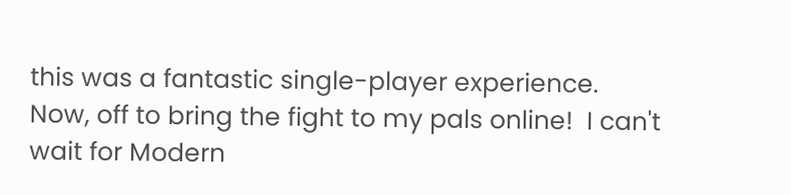this was a fantastic single-player experience.  Now, off to bring the fight to my pals online!  I can't wait for Modern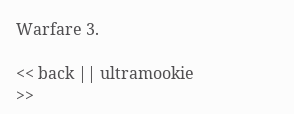Warfare 3.

<< back || ultramookie >>